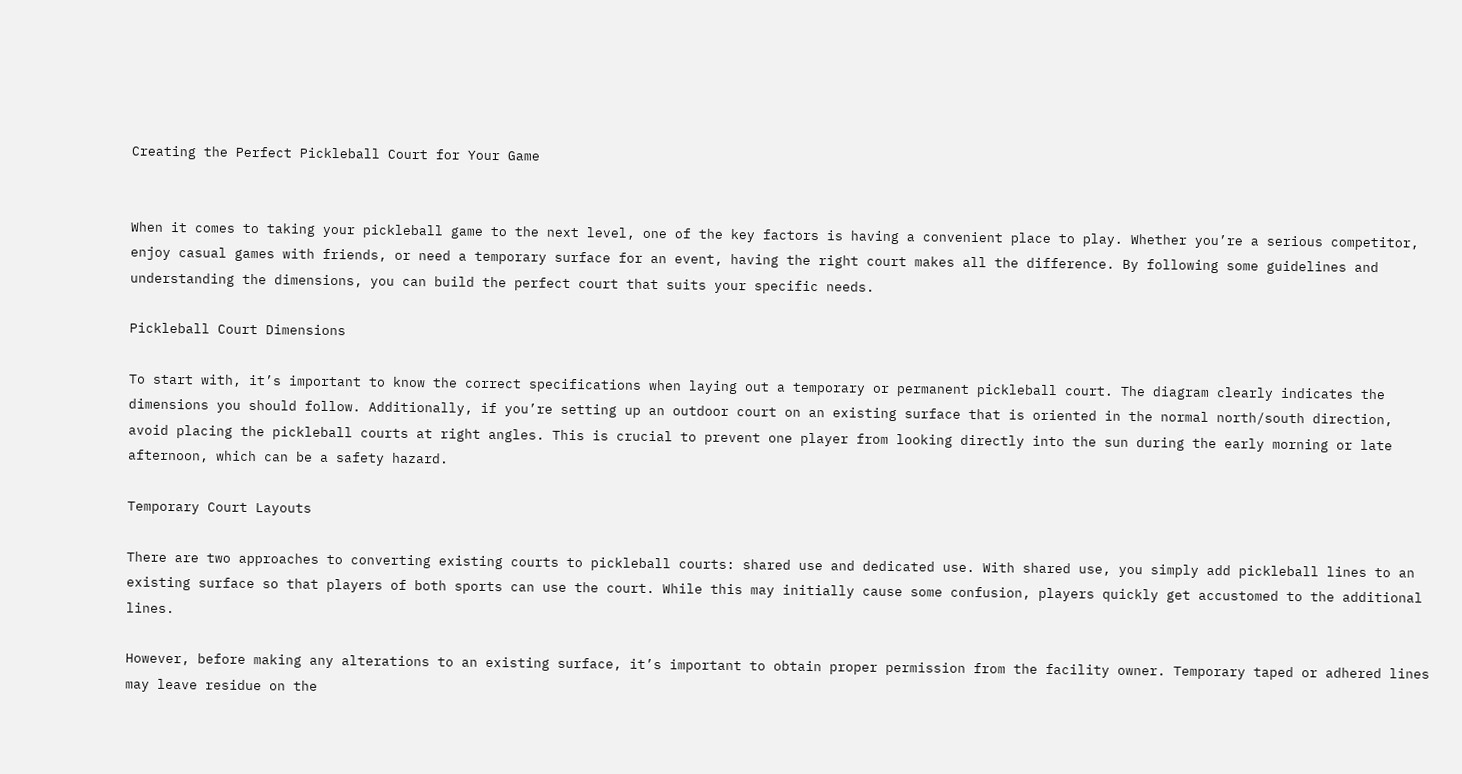Creating the Perfect Pickleball Court for Your Game


When it comes to taking your pickleball game to the next level, one of the key factors is having a convenient place to play. Whether you’re a serious competitor, enjoy casual games with friends, or need a temporary surface for an event, having the right court makes all the difference. By following some guidelines and understanding the dimensions, you can build the perfect court that suits your specific needs.

Pickleball Court Dimensions

To start with, it’s important to know the correct specifications when laying out a temporary or permanent pickleball court. The diagram clearly indicates the dimensions you should follow. Additionally, if you’re setting up an outdoor court on an existing surface that is oriented in the normal north/south direction, avoid placing the pickleball courts at right angles. This is crucial to prevent one player from looking directly into the sun during the early morning or late afternoon, which can be a safety hazard.

Temporary Court Layouts

There are two approaches to converting existing courts to pickleball courts: shared use and dedicated use. With shared use, you simply add pickleball lines to an existing surface so that players of both sports can use the court. While this may initially cause some confusion, players quickly get accustomed to the additional lines.

However, before making any alterations to an existing surface, it’s important to obtain proper permission from the facility owner. Temporary taped or adhered lines may leave residue on the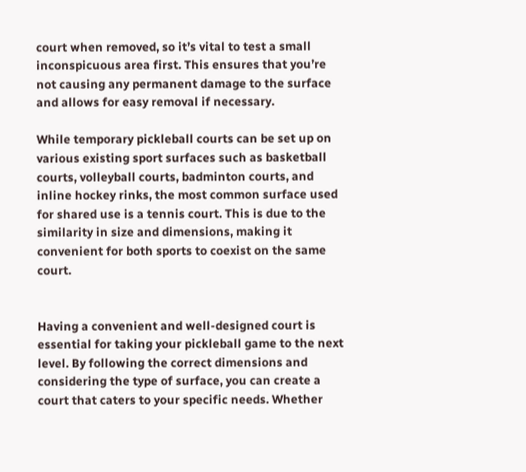court when removed, so it’s vital to test a small inconspicuous area first. This ensures that you’re not causing any permanent damage to the surface and allows for easy removal if necessary.

While temporary pickleball courts can be set up on various existing sport surfaces such as basketball courts, volleyball courts, badminton courts, and inline hockey rinks, the most common surface used for shared use is a tennis court. This is due to the similarity in size and dimensions, making it convenient for both sports to coexist on the same court.


Having a convenient and well-designed court is essential for taking your pickleball game to the next level. By following the correct dimensions and considering the type of surface, you can create a court that caters to your specific needs. Whether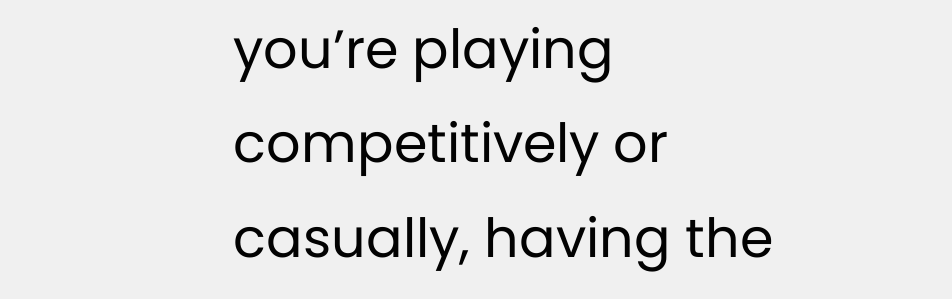you’re playing competitively or casually, having the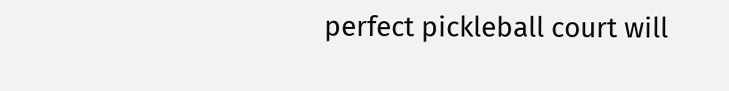perfect pickleball court will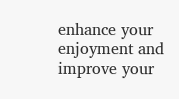enhance your enjoyment and improve your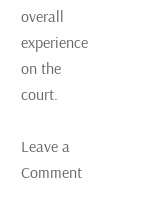overall experience on the court.

Leave a Comment